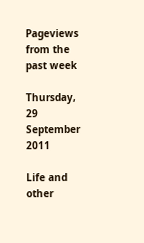Pageviews from the past week

Thursday, 29 September 2011

Life and other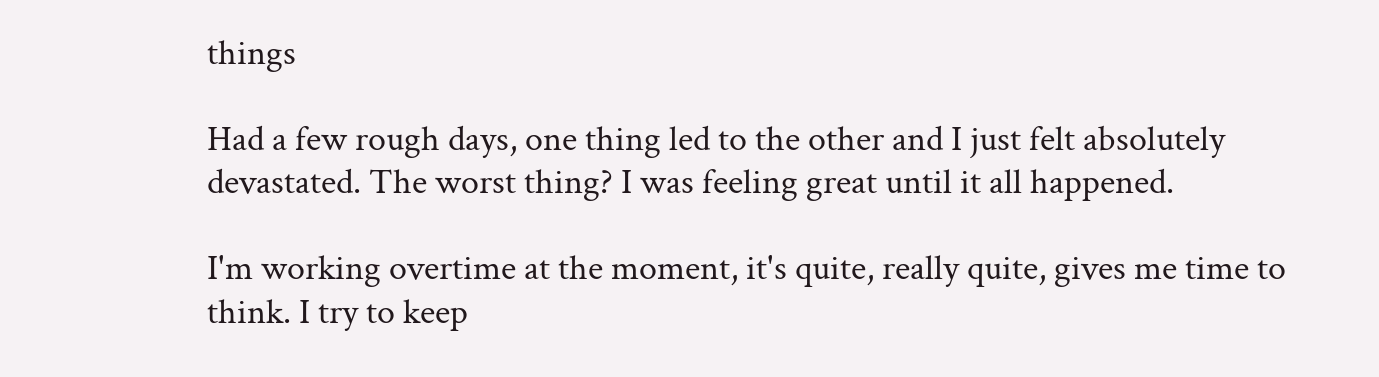things

Had a few rough days, one thing led to the other and I just felt absolutely devastated. The worst thing? I was feeling great until it all happened.

I'm working overtime at the moment, it's quite, really quite, gives me time to think. I try to keep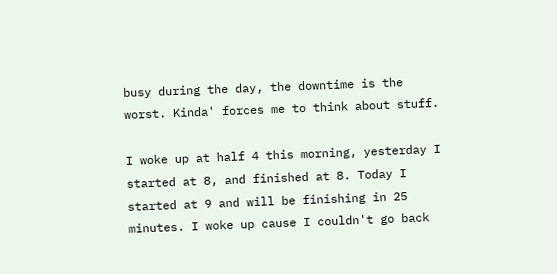busy during the day, the downtime is the worst. Kinda' forces me to think about stuff.

I woke up at half 4 this morning, yesterday I started at 8, and finished at 8. Today I started at 9 and will be finishing in 25 minutes. I woke up cause I couldn't go back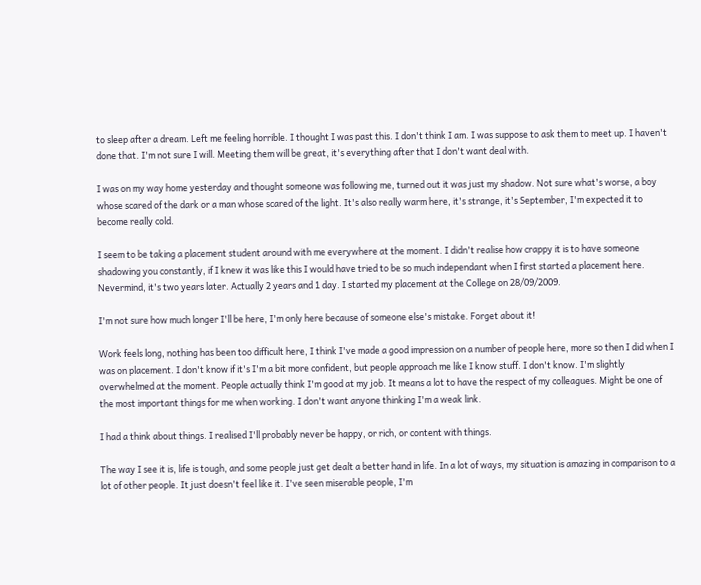to sleep after a dream. Left me feeling horrible. I thought I was past this. I don't think I am. I was suppose to ask them to meet up. I haven't done that. I'm not sure I will. Meeting them will be great, it's everything after that I don't want deal with.

I was on my way home yesterday and thought someone was following me, turned out it was just my shadow. Not sure what's worse, a boy whose scared of the dark or a man whose scared of the light. It's also really warm here, it's strange, it's September, I'm expected it to become really cold.

I seem to be taking a placement student around with me everywhere at the moment. I didn't realise how crappy it is to have someone shadowing you constantly, if I knew it was like this I would have tried to be so much independant when I first started a placement here. Nevermind, it's two years later. Actually 2 years and 1 day. I started my placement at the College on 28/09/2009.

I'm not sure how much longer I'll be here, I'm only here because of someone else's mistake. Forget about it!

Work feels long, nothing has been too difficult here, I think I've made a good impression on a number of people here, more so then I did when I was on placement. I don't know if it's I'm a bit more confident, but people approach me like I know stuff. I don't know. I'm slightly overwhelmed at the moment. People actually think I'm good at my job. It means a lot to have the respect of my colleagues. Might be one of the most important things for me when working. I don't want anyone thinking I'm a weak link.

I had a think about things. I realised I'll probably never be happy, or rich, or content with things.

The way I see it is, life is tough, and some people just get dealt a better hand in life. In a lot of ways, my situation is amazing in comparison to a lot of other people. It just doesn't feel like it. I've seen miserable people, I'm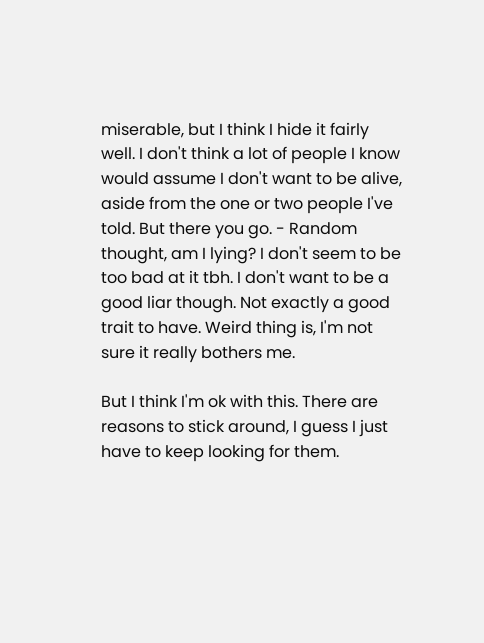miserable, but I think I hide it fairly well. I don't think a lot of people I know would assume I don't want to be alive, aside from the one or two people I've told. But there you go. - Random thought, am I lying? I don't seem to be too bad at it tbh. I don't want to be a good liar though. Not exactly a good trait to have. Weird thing is, I'm not sure it really bothers me.

But I think I'm ok with this. There are reasons to stick around, I guess I just have to keep looking for them.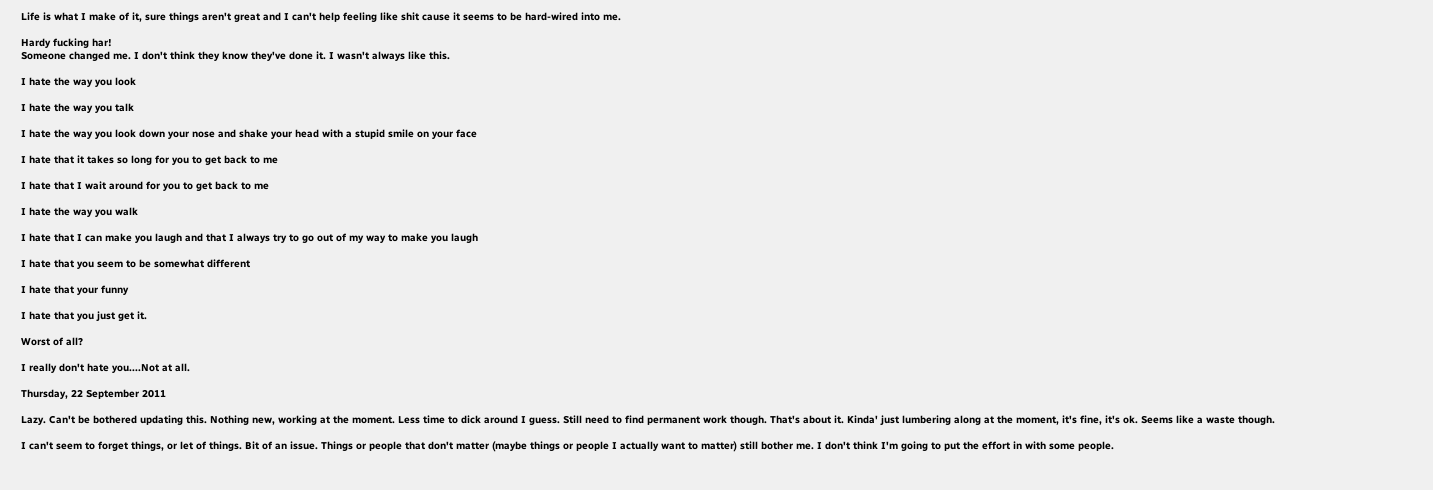Life is what I make of it, sure things aren't great and I can't help feeling like shit cause it seems to be hard-wired into me.

Hardy fucking har!
Someone changed me. I don't think they know they've done it. I wasn't always like this.

I hate the way you look

I hate the way you talk

I hate the way you look down your nose and shake your head with a stupid smile on your face

I hate that it takes so long for you to get back to me

I hate that I wait around for you to get back to me

I hate the way you walk

I hate that I can make you laugh and that I always try to go out of my way to make you laugh

I hate that you seem to be somewhat different

I hate that your funny

I hate that you just get it.

Worst of all?

I really don't hate you....Not at all.

Thursday, 22 September 2011

Lazy. Can't be bothered updating this. Nothing new, working at the moment. Less time to dick around I guess. Still need to find permanent work though. That's about it. Kinda' just lumbering along at the moment, it's fine, it's ok. Seems like a waste though.

I can't seem to forget things, or let of things. Bit of an issue. Things or people that don't matter (maybe things or people I actually want to matter) still bother me. I don't think I'm going to put the effort in with some people.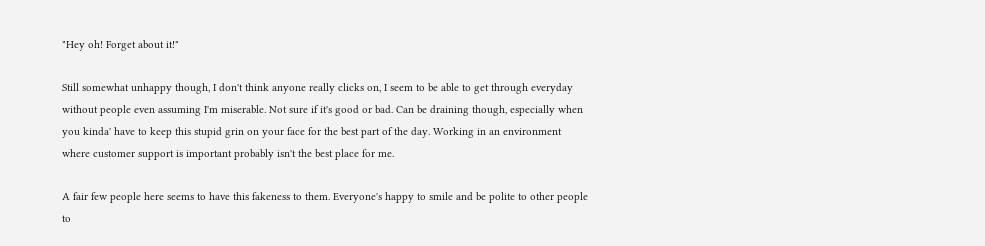"Hey oh! Forget about it!"

Still somewhat unhappy though, I don't think anyone really clicks on, I seem to be able to get through everyday without people even assuming I'm miserable. Not sure if it's good or bad. Can be draining though, especially when you kinda' have to keep this stupid grin on your face for the best part of the day. Working in an environment where customer support is important probably isn't the best place for me.

A fair few people here seems to have this fakeness to them. Everyone's happy to smile and be polite to other people to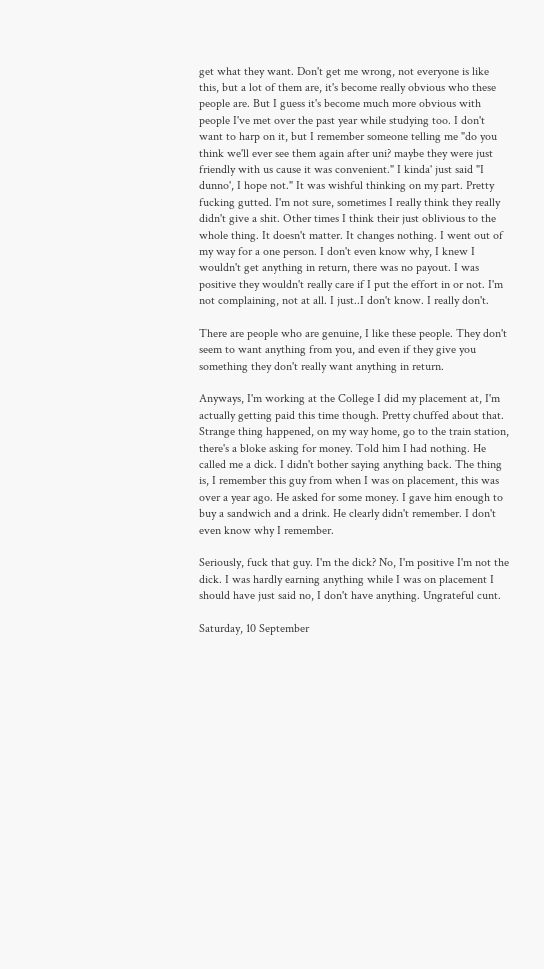get what they want. Don't get me wrong, not everyone is like this, but a lot of them are, it's become really obvious who these people are. But I guess it's become much more obvious with people I've met over the past year while studying too. I don't want to harp on it, but I remember someone telling me "do you think we'll ever see them again after uni? maybe they were just friendly with us cause it was convenient." I kinda' just said "I dunno', I hope not." It was wishful thinking on my part. Pretty fucking gutted. I'm not sure, sometimes I really think they really didn't give a shit. Other times I think their just oblivious to the whole thing. It doesn't matter. It changes nothing. I went out of my way for a one person. I don't even know why, I knew I wouldn't get anything in return, there was no payout. I was positive they wouldn't really care if I put the effort in or not. I'm not complaining, not at all. I just..I don't know. I really don't.

There are people who are genuine, I like these people. They don't seem to want anything from you, and even if they give you something they don't really want anything in return.

Anyways, I'm working at the College I did my placement at, I'm actually getting paid this time though. Pretty chuffed about that. Strange thing happened, on my way home, go to the train station, there's a bloke asking for money. Told him I had nothing. He called me a dick. I didn't bother saying anything back. The thing is, I remember this guy from when I was on placement, this was over a year ago. He asked for some money. I gave him enough to buy a sandwich and a drink. He clearly didn't remember. I don't even know why I remember.

Seriously, fuck that guy. I'm the dick? No, I'm positive I'm not the dick. I was hardly earning anything while I was on placement I should have just said no, I don't have anything. Ungrateful cunt.

Saturday, 10 September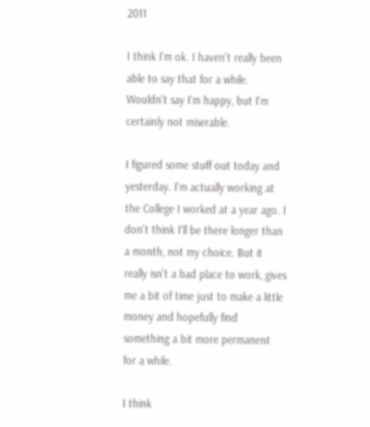2011

I think I'm ok. I haven't really been able to say that for a while. Wouldn't say I'm happy, but I'm certainly not miserable.

I figured some stuff out today and yesterday. I'm actually working at the College I worked at a year ago. I don't think I'll be there longer than a month, not my choice. But it really isn't a bad place to work, gives me a bit of time just to make a little money and hopefully find something a bit more permanent for a while.

I think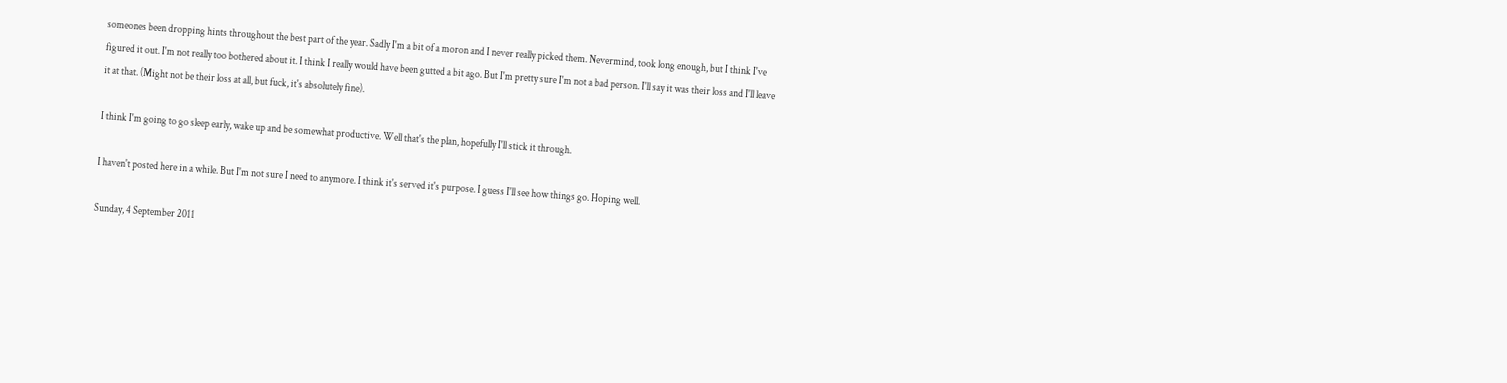someones been dropping hints throughout the best part of the year. Sadly I'm a bit of a moron and I never really picked them. Nevermind, took long enough, but I think I've figured it out. I'm not really too bothered about it. I think I really would have been gutted a bit ago. But I'm pretty sure I'm not a bad person. I'll say it was their loss and I'll leave it at that. (Might not be their loss at all, but fuck, it's absolutely fine).

I think I'm going to go sleep early, wake up and be somewhat productive. Well that's the plan, hopefully I'll stick it through.

I haven't posted here in a while. But I'm not sure I need to anymore. I think it's served it's purpose. I guess I'll see how things go. Hoping well.

Sunday, 4 September 2011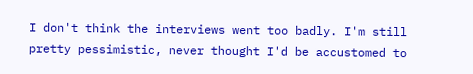I don't think the interviews went too badly. I'm still pretty pessimistic, never thought I'd be accustomed to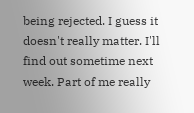being rejected. I guess it doesn't really matter. I'll find out sometime next week. Part of me really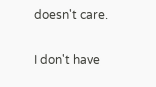doesn't care.

I don't have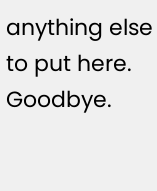anything else to put here. Goodbye.